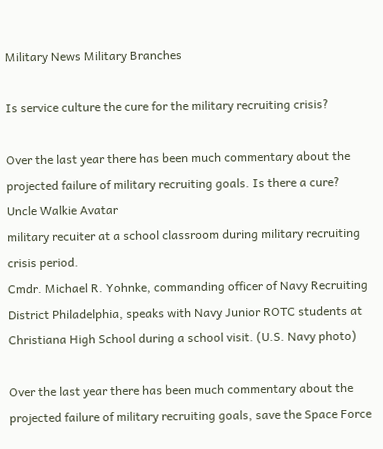Military News Military Branches

Is service culture the cure for the military recruiting crisis?

Over the last year there has been much commentary about the projected failure of military recruiting goals. Is there a cure?
Uncle Walkie Avatar
military recuiter at a school classroom during military recruiting crisis period.
Cmdr. Michael R. Yohnke, commanding officer of Navy Recruiting District Philadelphia, speaks with Navy Junior ROTC students at Christiana High School during a school visit. (U.S. Navy photo)

Over the last year there has been much commentary about the projected failure of military recruiting goals, save the Space Force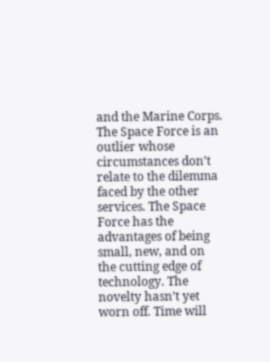and the Marine Corps. The Space Force is an outlier whose circumstances don’t relate to the dilemma faced by the other services. The Space Force has the advantages of being small, new, and on the cutting edge of technology. The novelty hasn’t yet worn off. Time will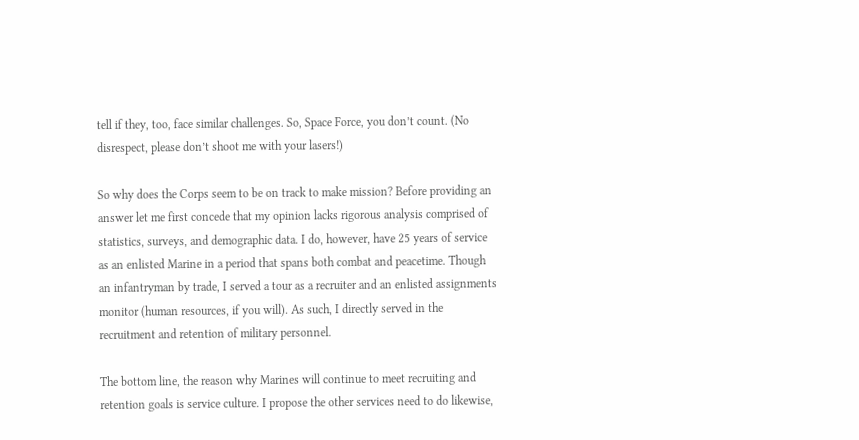tell if they, too, face similar challenges. So, Space Force, you don’t count. (No disrespect, please don’t shoot me with your lasers!)

So why does the Corps seem to be on track to make mission? Before providing an answer let me first concede that my opinion lacks rigorous analysis comprised of statistics, surveys, and demographic data. I do, however, have 25 years of service as an enlisted Marine in a period that spans both combat and peacetime. Though an infantryman by trade, I served a tour as a recruiter and an enlisted assignments monitor (human resources, if you will). As such, I directly served in the recruitment and retention of military personnel.

The bottom line, the reason why Marines will continue to meet recruiting and retention goals is service culture. I propose the other services need to do likewise,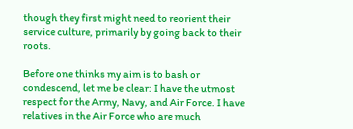though they first might need to reorient their service culture, primarily by going back to their roots.

Before one thinks my aim is to bash or condescend, let me be clear: I have the utmost respect for the Army, Navy, and Air Force. I have relatives in the Air Force who are much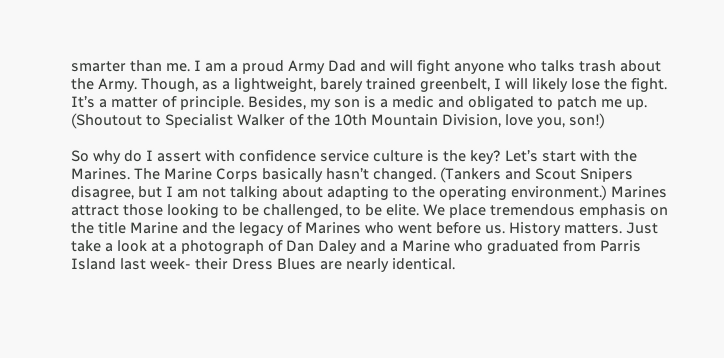smarter than me. I am a proud Army Dad and will fight anyone who talks trash about the Army. Though, as a lightweight, barely trained greenbelt, I will likely lose the fight. It’s a matter of principle. Besides, my son is a medic and obligated to patch me up. (Shoutout to Specialist Walker of the 10th Mountain Division, love you, son!)

So why do I assert with confidence service culture is the key? Let’s start with the Marines. The Marine Corps basically hasn’t changed. (Tankers and Scout Snipers disagree, but I am not talking about adapting to the operating environment.) Marines attract those looking to be challenged, to be elite. We place tremendous emphasis on the title Marine and the legacy of Marines who went before us. History matters. Just take a look at a photograph of Dan Daley and a Marine who graduated from Parris Island last week- their Dress Blues are nearly identical.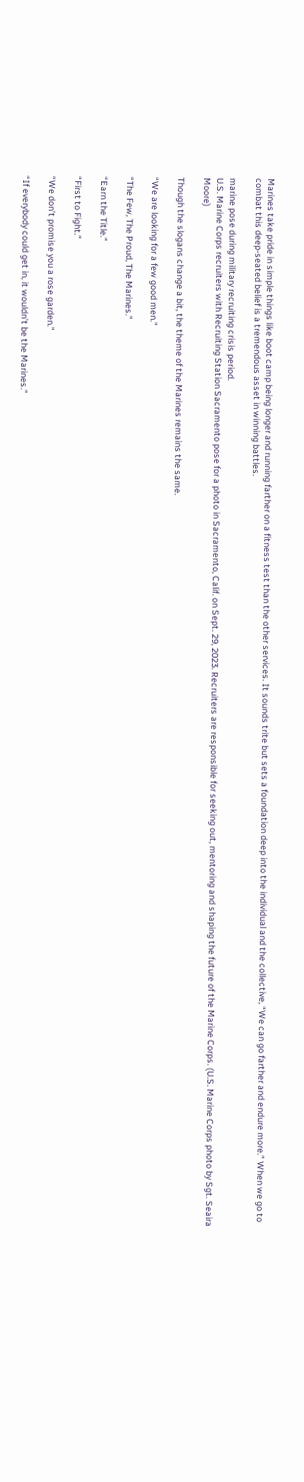Marines take pride in simple things like boot camp being longer and running farther on a fitness test than the other services. It sounds trite but sets a foundation deep into the individual and the collective, “We can go farther and endure more.” When we go to combat this deep-seated belief is a tremendous asset in winning battles.

marine pose during military recruiting crisis period.
U.S. Marine Corps recruiters with Recruiting Station Sacramento pose for a photo in Sacramento, Calif. on Sept. 29, 2023. Recruiters are responsible for seeking out, mentoring and shaping the future of the Marine Corps. (U.S. Marine Corps photo by Sgt. Seaira Moore)

Though the slogans change a bit, the theme of the Marines remains the same.

“We are looking for a few good men.”

“The Few, The Proud, The Marines.”

“Earn the Title.”

“First to Fight.”

“We don’t promise you a rose garden.”

“If everybody could get in, it wouldn’t be the Marines.”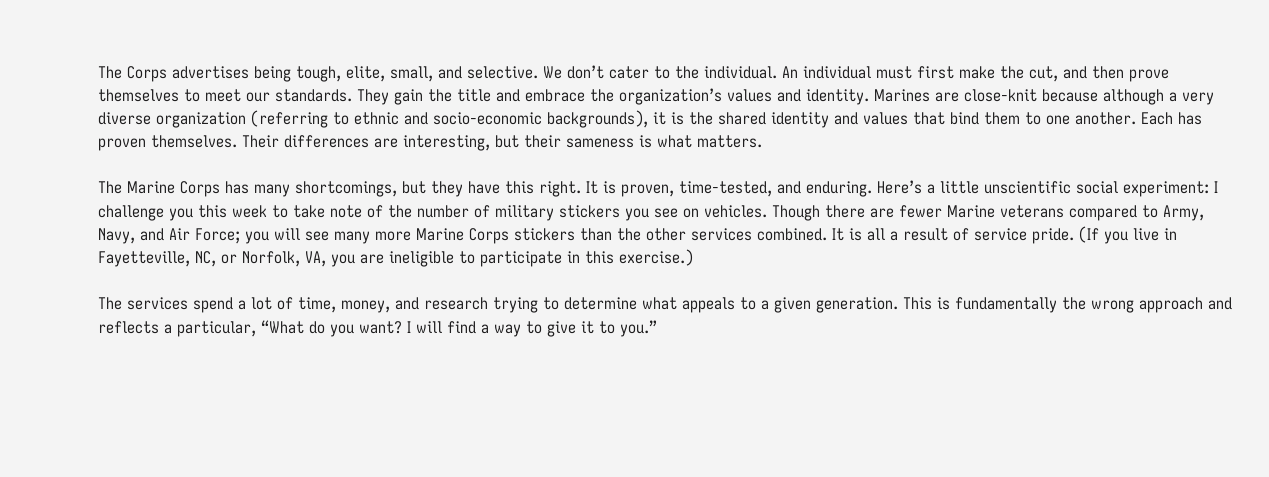The Corps advertises being tough, elite, small, and selective. We don’t cater to the individual. An individual must first make the cut, and then prove themselves to meet our standards. They gain the title and embrace the organization’s values and identity. Marines are close-knit because although a very diverse organization (referring to ethnic and socio-economic backgrounds), it is the shared identity and values that bind them to one another. Each has proven themselves. Their differences are interesting, but their sameness is what matters.

The Marine Corps has many shortcomings, but they have this right. It is proven, time-tested, and enduring. Here’s a little unscientific social experiment: I challenge you this week to take note of the number of military stickers you see on vehicles. Though there are fewer Marine veterans compared to Army, Navy, and Air Force; you will see many more Marine Corps stickers than the other services combined. It is all a result of service pride. (If you live in Fayetteville, NC, or Norfolk, VA, you are ineligible to participate in this exercise.)

The services spend a lot of time, money, and research trying to determine what appeals to a given generation. This is fundamentally the wrong approach and reflects a particular, “What do you want? I will find a way to give it to you.”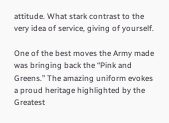attitude. What stark contrast to the very idea of service, giving of yourself.

One of the best moves the Army made was bringing back the “Pink and Greens.” The amazing uniform evokes a proud heritage highlighted by the Greatest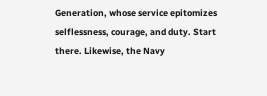Generation, whose service epitomizes selflessness, courage, and duty. Start there. Likewise, the Navy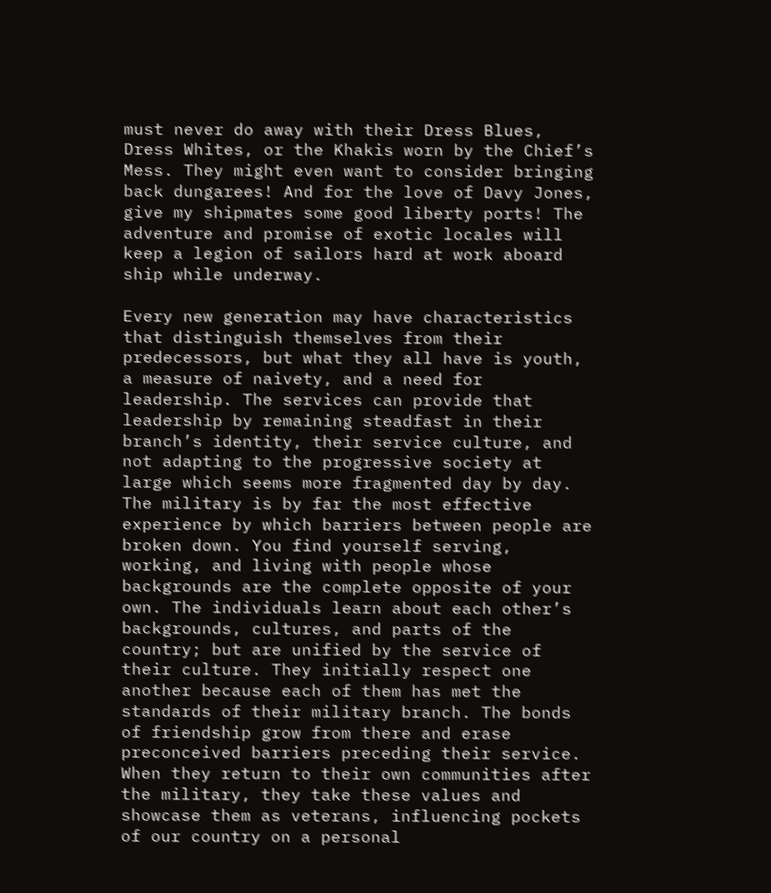must never do away with their Dress Blues, Dress Whites, or the Khakis worn by the Chief’s Mess. They might even want to consider bringing back dungarees! And for the love of Davy Jones, give my shipmates some good liberty ports! The adventure and promise of exotic locales will keep a legion of sailors hard at work aboard ship while underway.

Every new generation may have characteristics that distinguish themselves from their predecessors, but what they all have is youth, a measure of naivety, and a need for leadership. The services can provide that leadership by remaining steadfast in their branch’s identity, their service culture, and not adapting to the progressive society at large which seems more fragmented day by day. The military is by far the most effective experience by which barriers between people are broken down. You find yourself serving, working, and living with people whose backgrounds are the complete opposite of your own. The individuals learn about each other’s backgrounds, cultures, and parts of the country; but are unified by the service of their culture. They initially respect one another because each of them has met the standards of their military branch. The bonds of friendship grow from there and erase preconceived barriers preceding their service. When they return to their own communities after the military, they take these values and showcase them as veterans, influencing pockets of our country on a personal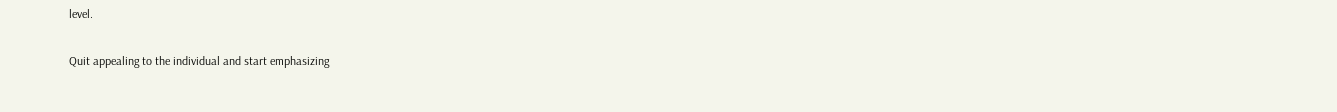level.

Quit appealing to the individual and start emphasizing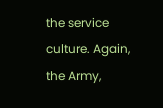the service culture. Again, the Army,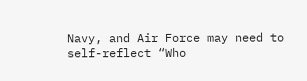Navy, and Air Force may need to self-reflect “Who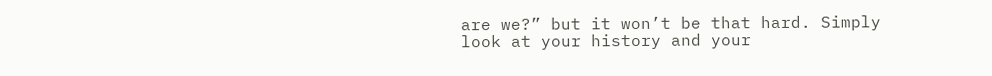are we?” but it won’t be that hard. Simply look at your history and your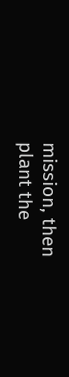mission, then plant the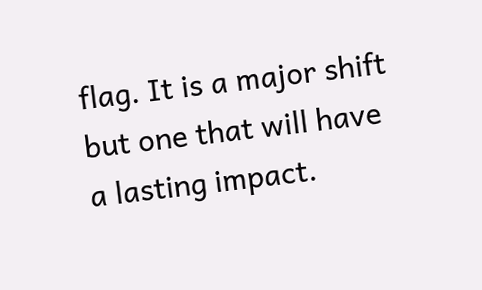flag. It is a major shift but one that will have a lasting impact.